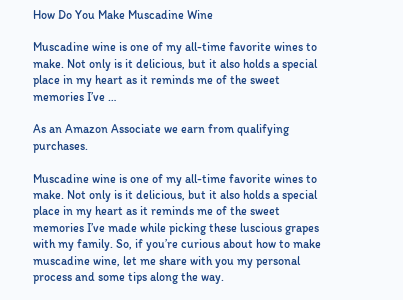How Do You Make Muscadine Wine

Muscadine wine is one of my all-time favorite wines to make. Not only is it delicious, but it also holds a special place in my heart as it reminds me of the sweet memories I’ve …

As an Amazon Associate we earn from qualifying purchases.

Muscadine wine is one of my all-time favorite wines to make. Not only is it delicious, but it also holds a special place in my heart as it reminds me of the sweet memories I’ve made while picking these luscious grapes with my family. So, if you’re curious about how to make muscadine wine, let me share with you my personal process and some tips along the way.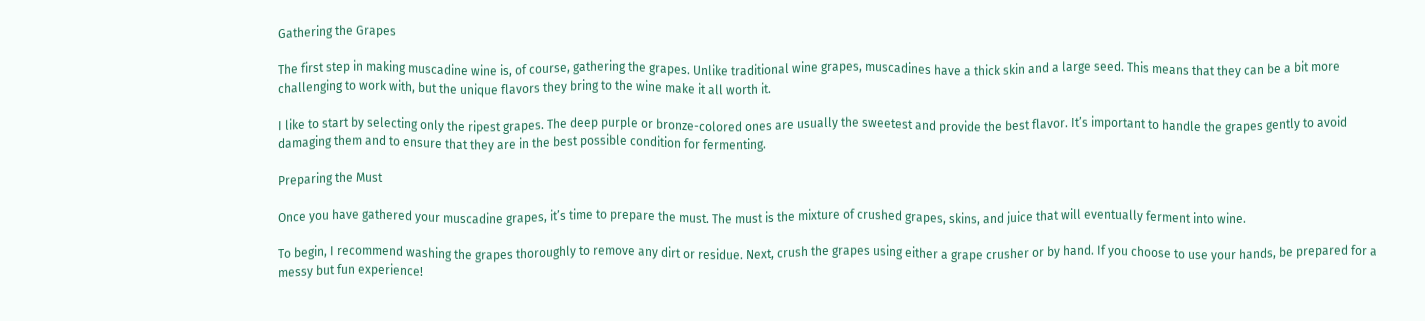Gathering the Grapes

The first step in making muscadine wine is, of course, gathering the grapes. Unlike traditional wine grapes, muscadines have a thick skin and a large seed. This means that they can be a bit more challenging to work with, but the unique flavors they bring to the wine make it all worth it.

I like to start by selecting only the ripest grapes. The deep purple or bronze-colored ones are usually the sweetest and provide the best flavor. It’s important to handle the grapes gently to avoid damaging them and to ensure that they are in the best possible condition for fermenting.

Preparing the Must

Once you have gathered your muscadine grapes, it’s time to prepare the must. The must is the mixture of crushed grapes, skins, and juice that will eventually ferment into wine.

To begin, I recommend washing the grapes thoroughly to remove any dirt or residue. Next, crush the grapes using either a grape crusher or by hand. If you choose to use your hands, be prepared for a messy but fun experience!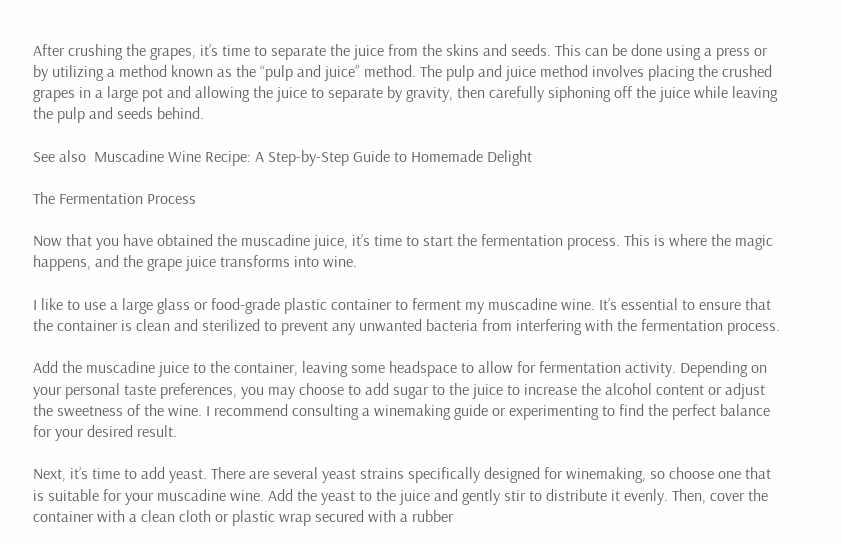After crushing the grapes, it’s time to separate the juice from the skins and seeds. This can be done using a press or by utilizing a method known as the “pulp and juice” method. The pulp and juice method involves placing the crushed grapes in a large pot and allowing the juice to separate by gravity, then carefully siphoning off the juice while leaving the pulp and seeds behind.

See also  Muscadine Wine Recipe: A Step-by-Step Guide to Homemade Delight

The Fermentation Process

Now that you have obtained the muscadine juice, it’s time to start the fermentation process. This is where the magic happens, and the grape juice transforms into wine.

I like to use a large glass or food-grade plastic container to ferment my muscadine wine. It’s essential to ensure that the container is clean and sterilized to prevent any unwanted bacteria from interfering with the fermentation process.

Add the muscadine juice to the container, leaving some headspace to allow for fermentation activity. Depending on your personal taste preferences, you may choose to add sugar to the juice to increase the alcohol content or adjust the sweetness of the wine. I recommend consulting a winemaking guide or experimenting to find the perfect balance for your desired result.

Next, it’s time to add yeast. There are several yeast strains specifically designed for winemaking, so choose one that is suitable for your muscadine wine. Add the yeast to the juice and gently stir to distribute it evenly. Then, cover the container with a clean cloth or plastic wrap secured with a rubber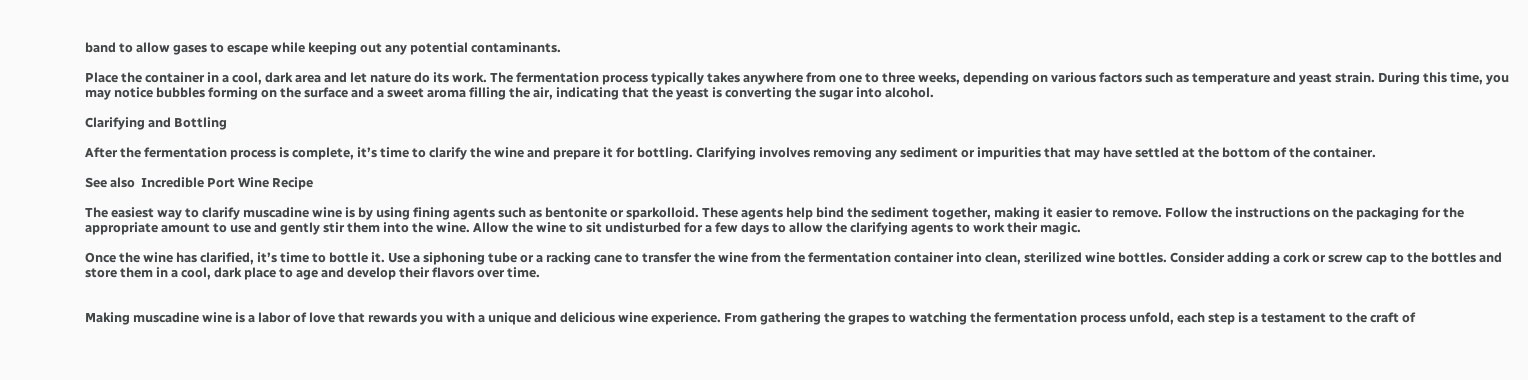band to allow gases to escape while keeping out any potential contaminants.

Place the container in a cool, dark area and let nature do its work. The fermentation process typically takes anywhere from one to three weeks, depending on various factors such as temperature and yeast strain. During this time, you may notice bubbles forming on the surface and a sweet aroma filling the air, indicating that the yeast is converting the sugar into alcohol.

Clarifying and Bottling

After the fermentation process is complete, it’s time to clarify the wine and prepare it for bottling. Clarifying involves removing any sediment or impurities that may have settled at the bottom of the container.

See also  Incredible Port Wine Recipe

The easiest way to clarify muscadine wine is by using fining agents such as bentonite or sparkolloid. These agents help bind the sediment together, making it easier to remove. Follow the instructions on the packaging for the appropriate amount to use and gently stir them into the wine. Allow the wine to sit undisturbed for a few days to allow the clarifying agents to work their magic.

Once the wine has clarified, it’s time to bottle it. Use a siphoning tube or a racking cane to transfer the wine from the fermentation container into clean, sterilized wine bottles. Consider adding a cork or screw cap to the bottles and store them in a cool, dark place to age and develop their flavors over time.


Making muscadine wine is a labor of love that rewards you with a unique and delicious wine experience. From gathering the grapes to watching the fermentation process unfold, each step is a testament to the craft of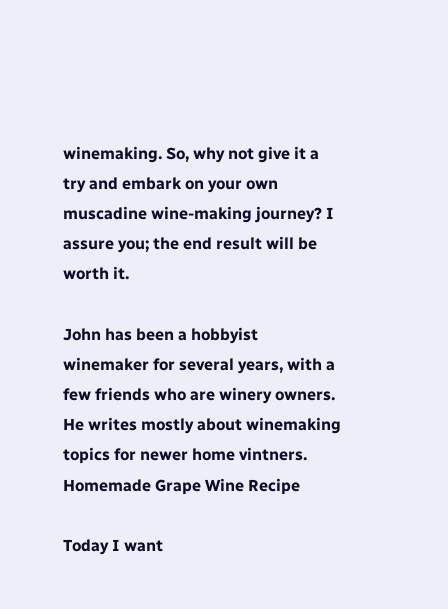winemaking. So, why not give it a try and embark on your own muscadine wine-making journey? I assure you; the end result will be worth it.

John has been a hobbyist winemaker for several years, with a few friends who are winery owners. He writes mostly about winemaking topics for newer home vintners.
Homemade Grape Wine Recipe

Today I want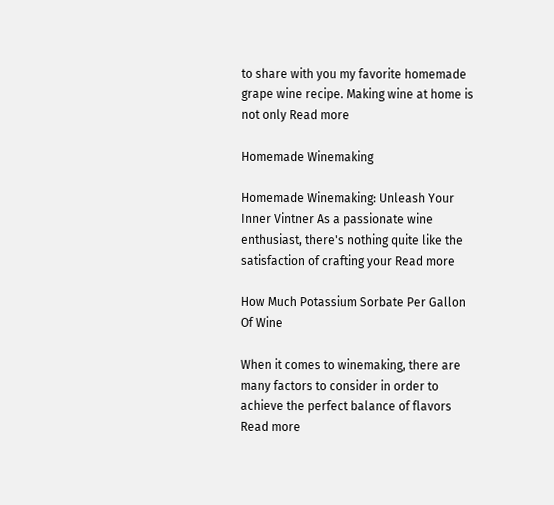to share with you my favorite homemade grape wine recipe. Making wine at home is not only Read more

Homemade Winemaking

Homemade Winemaking: Unleash Your Inner Vintner As a passionate wine enthusiast, there's nothing quite like the satisfaction of crafting your Read more

How Much Potassium Sorbate Per Gallon Of Wine

When it comes to winemaking, there are many factors to consider in order to achieve the perfect balance of flavors Read more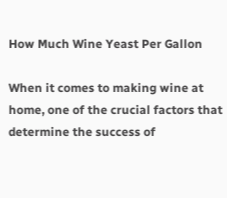How Much Wine Yeast Per Gallon

When it comes to making wine at home, one of the crucial factors that determine the success of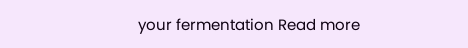your fermentation Read more